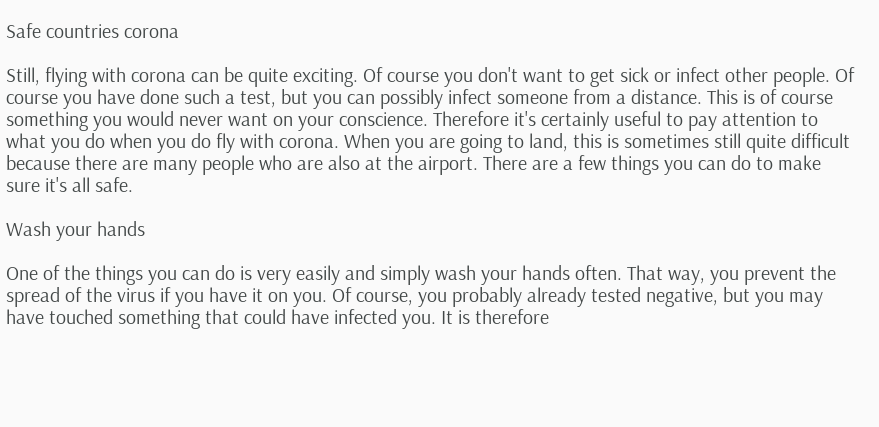Safe countries corona

Still, flying with corona can be quite exciting. Of course you don't want to get sick or infect other people. Of course you have done such a test, but you can possibly infect someone from a distance. This is of course something you would never want on your conscience. Therefore it's certainly useful to pay attention to what you do when you do fly with corona. When you are going to land, this is sometimes still quite difficult because there are many people who are also at the airport. There are a few things you can do to make sure it's all safe.

Wash your hands

One of the things you can do is very easily and simply wash your hands often. That way, you prevent the spread of the virus if you have it on you. Of course, you probably already tested negative, but you may have touched something that could have infected you. It is therefore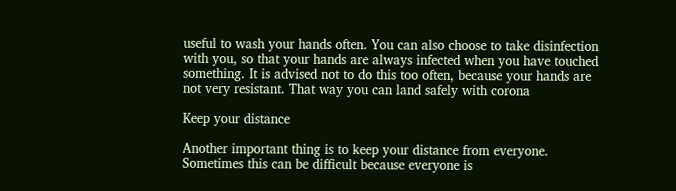useful to wash your hands often. You can also choose to take disinfection with you, so that your hands are always infected when you have touched something. It is advised not to do this too often, because your hands are not very resistant. That way you can land safely with corona

Keep your distance

Another important thing is to keep your distance from everyone. Sometimes this can be difficult because everyone is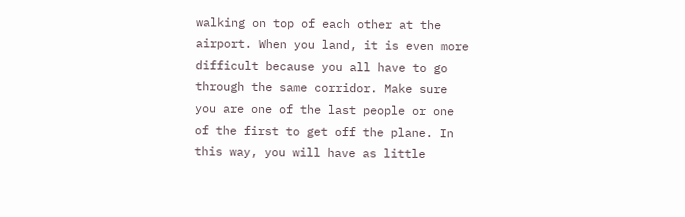walking on top of each other at the airport. When you land, it is even more difficult because you all have to go through the same corridor. Make sure you are one of the last people or one of the first to get off the plane. In this way, you will have as little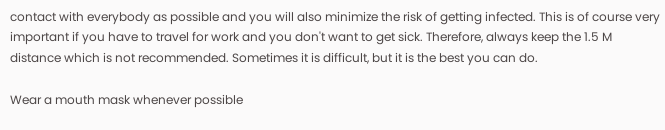contact with everybody as possible and you will also minimize the risk of getting infected. This is of course very important if you have to travel for work and you don't want to get sick. Therefore, always keep the 1.5 M distance which is not recommended. Sometimes it is difficult, but it is the best you can do.

Wear a mouth mask whenever possible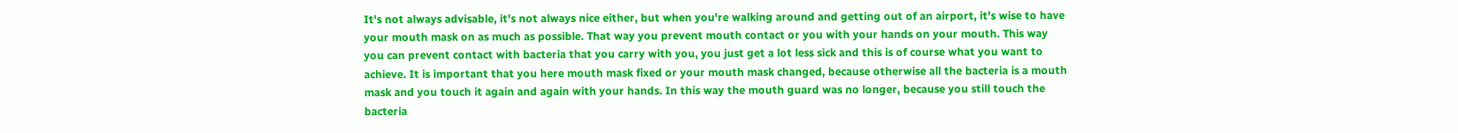It's not always advisable, it's not always nice either, but when you're walking around and getting out of an airport, it's wise to have your mouth mask on as much as possible. That way you prevent mouth contact or you with your hands on your mouth. This way you can prevent contact with bacteria that you carry with you, you just get a lot less sick and this is of course what you want to achieve. It is important that you here mouth mask fixed or your mouth mask changed, because otherwise all the bacteria is a mouth mask and you touch it again and again with your hands. In this way the mouth guard was no longer, because you still touch the bacteria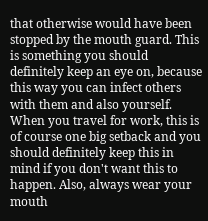that otherwise would have been stopped by the mouth guard. This is something you should definitely keep an eye on, because this way you can infect others with them and also yourself. When you travel for work, this is of course one big setback and you should definitely keep this in mind if you don't want this to happen. Also, always wear your mouth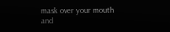mask over your mouth and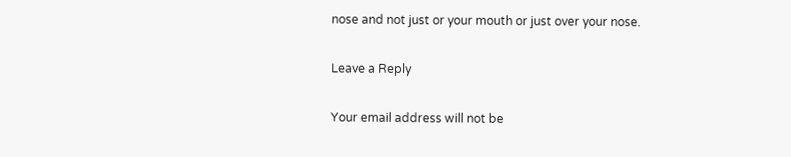nose and not just or your mouth or just over your nose.

Leave a Reply

Your email address will not be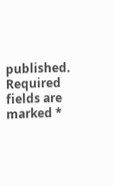published. Required fields are marked *